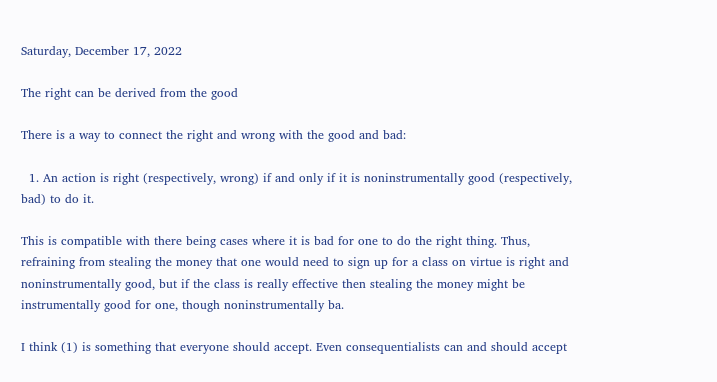Saturday, December 17, 2022

The right can be derived from the good

There is a way to connect the right and wrong with the good and bad:

  1. An action is right (respectively, wrong) if and only if it is noninstrumentally good (respectively, bad) to do it.

This is compatible with there being cases where it is bad for one to do the right thing. Thus, refraining from stealing the money that one would need to sign up for a class on virtue is right and noninstrumentally good, but if the class is really effective then stealing the money might be instrumentally good for one, though noninstrumentally ba.

I think (1) is something that everyone should accept. Even consequentialists can and should accept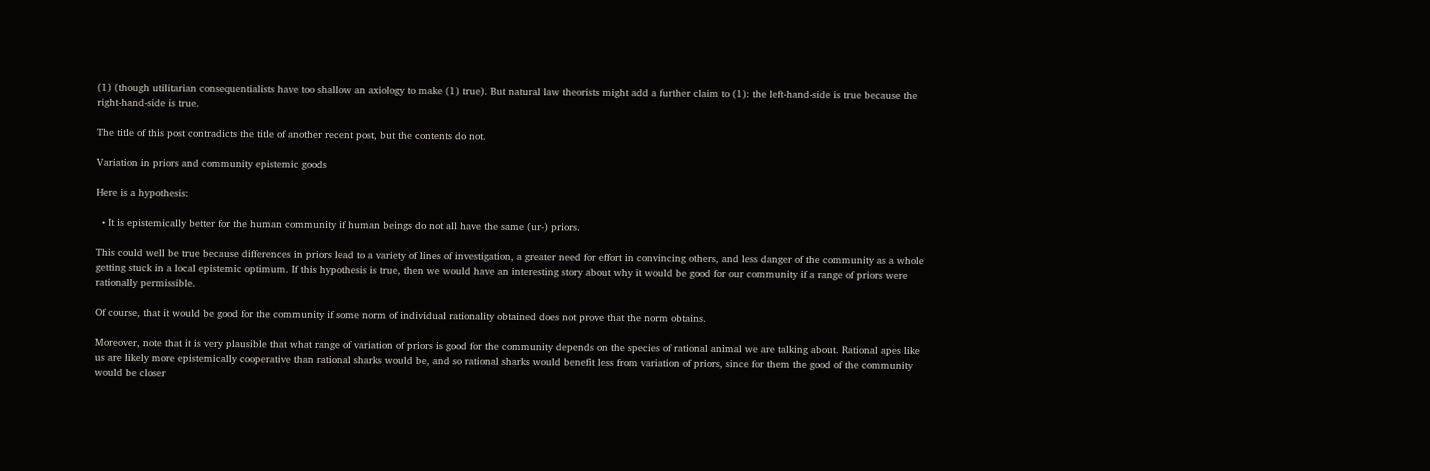(1) (though utilitarian consequentialists have too shallow an axiology to make (1) true). But natural law theorists might add a further claim to (1): the left-hand-side is true because the right-hand-side is true.

The title of this post contradicts the title of another recent post, but the contents do not.

Variation in priors and community epistemic goods

Here is a hypothesis:

  • It is epistemically better for the human community if human beings do not all have the same (ur-) priors.

This could well be true because differences in priors lead to a variety of lines of investigation, a greater need for effort in convincing others, and less danger of the community as a whole getting stuck in a local epistemic optimum. If this hypothesis is true, then we would have an interesting story about why it would be good for our community if a range of priors were rationally permissible.

Of course, that it would be good for the community if some norm of individual rationality obtained does not prove that the norm obtains.

Moreover, note that it is very plausible that what range of variation of priors is good for the community depends on the species of rational animal we are talking about. Rational apes like us are likely more epistemically cooperative than rational sharks would be, and so rational sharks would benefit less from variation of priors, since for them the good of the community would be closer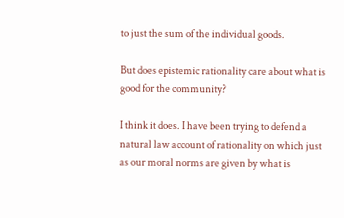to just the sum of the individual goods.

But does epistemic rationality care about what is good for the community?

I think it does. I have been trying to defend a natural law account of rationality on which just as our moral norms are given by what is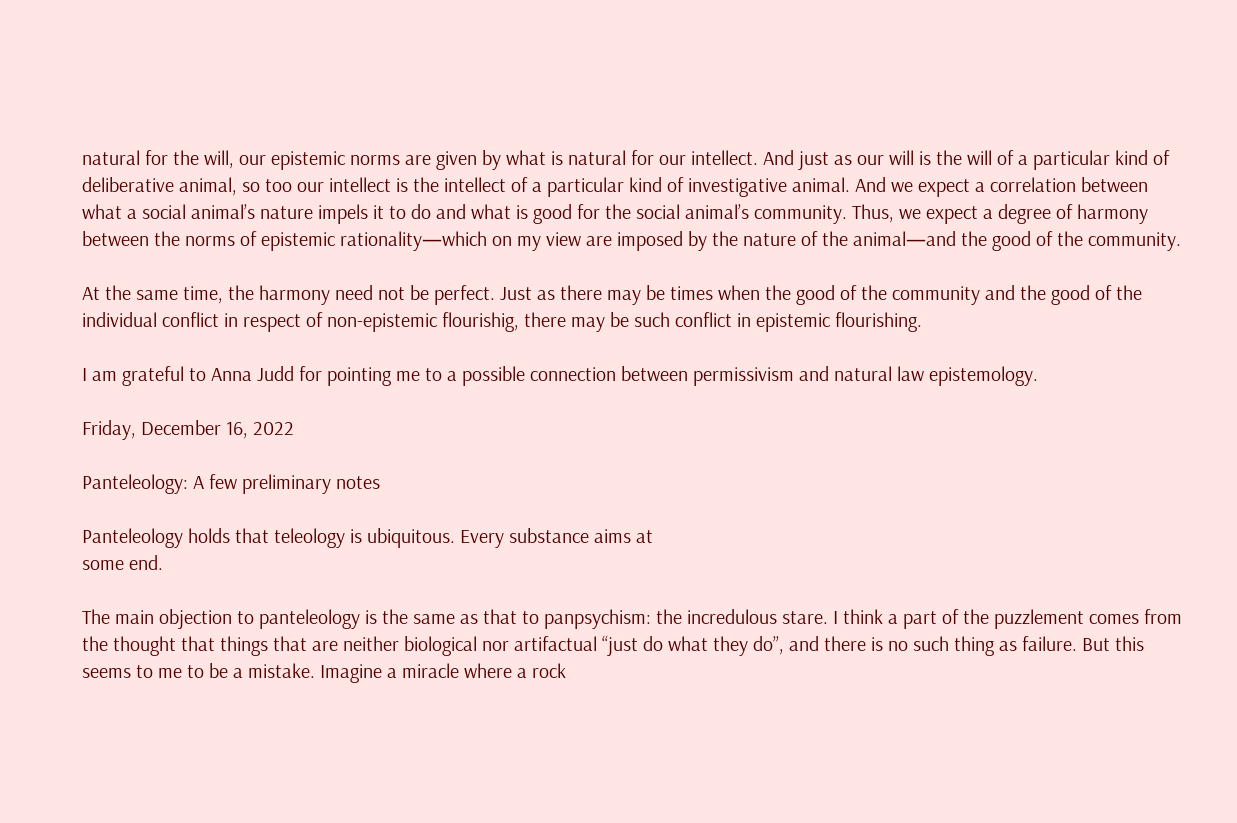natural for the will, our epistemic norms are given by what is natural for our intellect. And just as our will is the will of a particular kind of deliberative animal, so too our intellect is the intellect of a particular kind of investigative animal. And we expect a correlation between what a social animal’s nature impels it to do and what is good for the social animal’s community. Thus, we expect a degree of harmony between the norms of epistemic rationality—which on my view are imposed by the nature of the animal—and the good of the community.

At the same time, the harmony need not be perfect. Just as there may be times when the good of the community and the good of the individual conflict in respect of non-epistemic flourishig, there may be such conflict in epistemic flourishing.

I am grateful to Anna Judd for pointing me to a possible connection between permissivism and natural law epistemology.

Friday, December 16, 2022

Panteleology: A few preliminary notes

Panteleology holds that teleology is ubiquitous. Every substance aims at
some end.

The main objection to panteleology is the same as that to panpsychism: the incredulous stare. I think a part of the puzzlement comes from the thought that things that are neither biological nor artifactual “just do what they do”, and there is no such thing as failure. But this seems to me to be a mistake. Imagine a miracle where a rock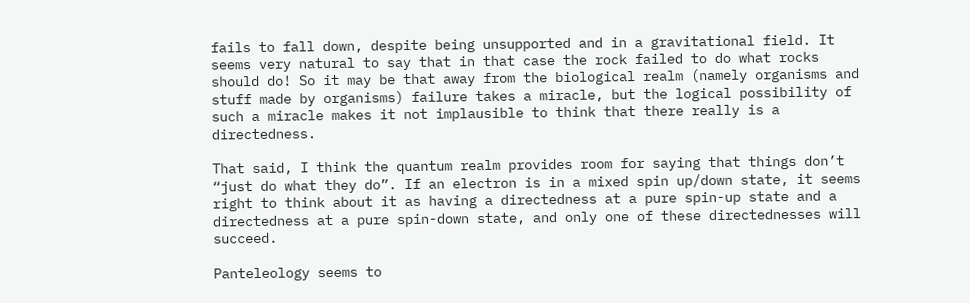fails to fall down, despite being unsupported and in a gravitational field. It seems very natural to say that in that case the rock failed to do what rocks should do! So it may be that away from the biological realm (namely organisms and stuff made by organisms) failure takes a miracle, but the logical possibility of such a miracle makes it not implausible to think that there really is a directedness.

That said, I think the quantum realm provides room for saying that things don’t “just do what they do”. If an electron is in a mixed spin up/down state, it seems right to think about it as having a directedness at a pure spin-up state and a directedness at a pure spin-down state, and only one of these directednesses will succeed.

Panteleology seems to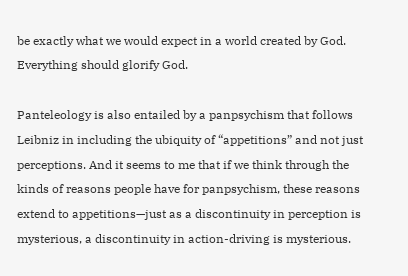be exactly what we would expect in a world created by God. Everything should glorify God.

Panteleology is also entailed by a panpsychism that follows Leibniz in including the ubiquity of “appetitions” and not just perceptions. And it seems to me that if we think through the kinds of reasons people have for panpsychism, these reasons extend to appetitions—just as a discontinuity in perception is mysterious, a discontinuity in action-driving is mysterious.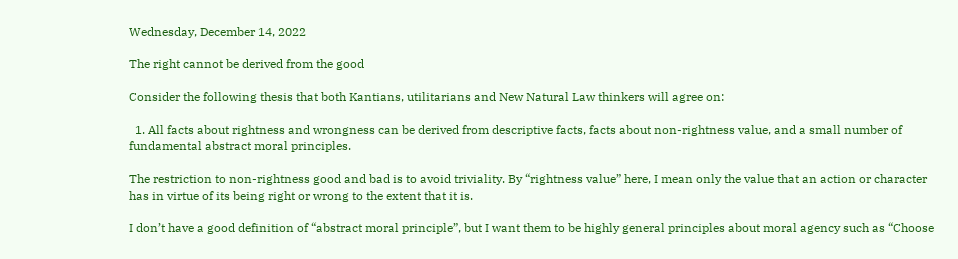Wednesday, December 14, 2022

The right cannot be derived from the good

Consider the following thesis that both Kantians, utilitarians and New Natural Law thinkers will agree on:

  1. All facts about rightness and wrongness can be derived from descriptive facts, facts about non-rightness value, and a small number of fundamental abstract moral principles.

The restriction to non-rightness good and bad is to avoid triviality. By “rightness value” here, I mean only the value that an action or character has in virtue of its being right or wrong to the extent that it is.

I don’t have a good definition of “abstract moral principle”, but I want them to be highly general principles about moral agency such as “Choose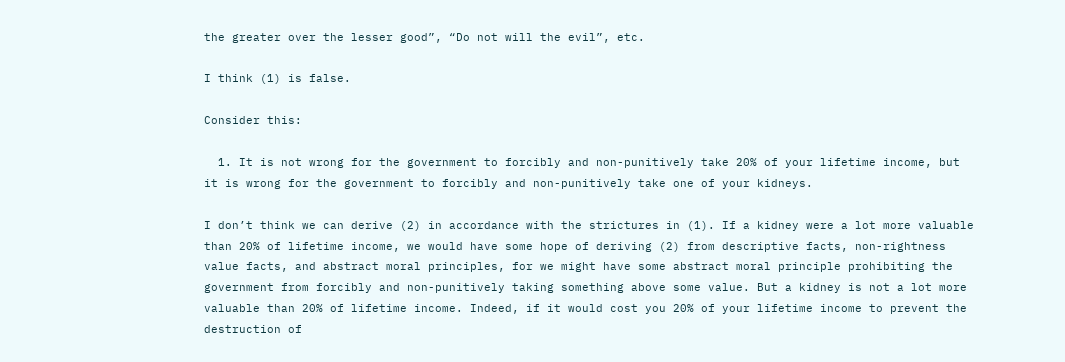the greater over the lesser good”, “Do not will the evil”, etc.

I think (1) is false.

Consider this:

  1. It is not wrong for the government to forcibly and non-punitively take 20% of your lifetime income, but it is wrong for the government to forcibly and non-punitively take one of your kidneys.

I don’t think we can derive (2) in accordance with the strictures in (1). If a kidney were a lot more valuable than 20% of lifetime income, we would have some hope of deriving (2) from descriptive facts, non-rightness value facts, and abstract moral principles, for we might have some abstract moral principle prohibiting the government from forcibly and non-punitively taking something above some value. But a kidney is not a lot more valuable than 20% of lifetime income. Indeed, if it would cost you 20% of your lifetime income to prevent the destruction of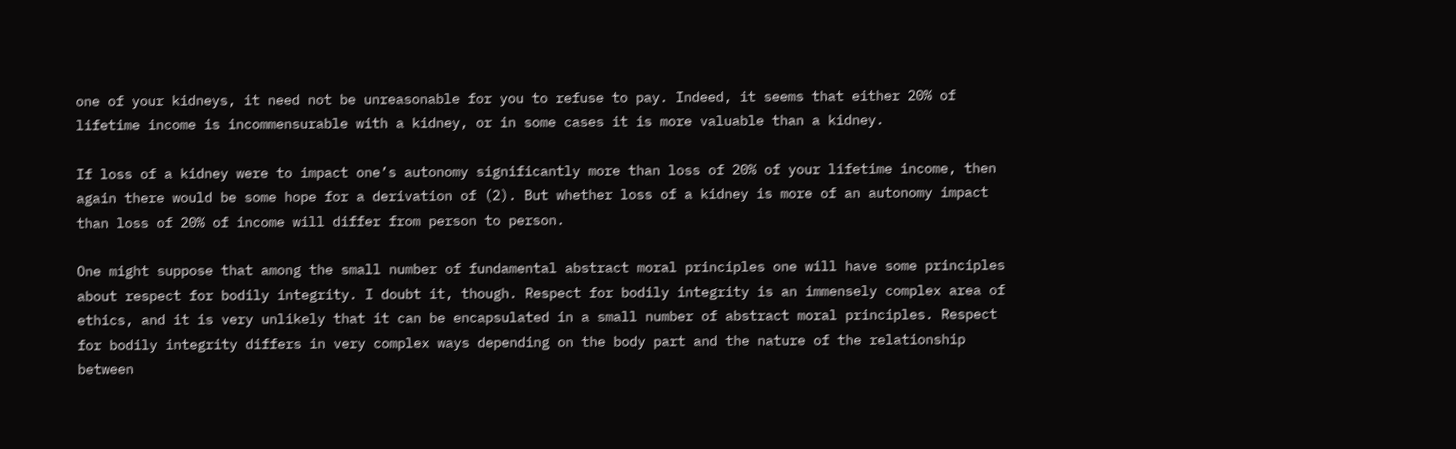one of your kidneys, it need not be unreasonable for you to refuse to pay. Indeed, it seems that either 20% of lifetime income is incommensurable with a kidney, or in some cases it is more valuable than a kidney.

If loss of a kidney were to impact one’s autonomy significantly more than loss of 20% of your lifetime income, then again there would be some hope for a derivation of (2). But whether loss of a kidney is more of an autonomy impact than loss of 20% of income will differ from person to person.

One might suppose that among the small number of fundamental abstract moral principles one will have some principles about respect for bodily integrity. I doubt it, though. Respect for bodily integrity is an immensely complex area of ethics, and it is very unlikely that it can be encapsulated in a small number of abstract moral principles. Respect for bodily integrity differs in very complex ways depending on the body part and the nature of the relationship between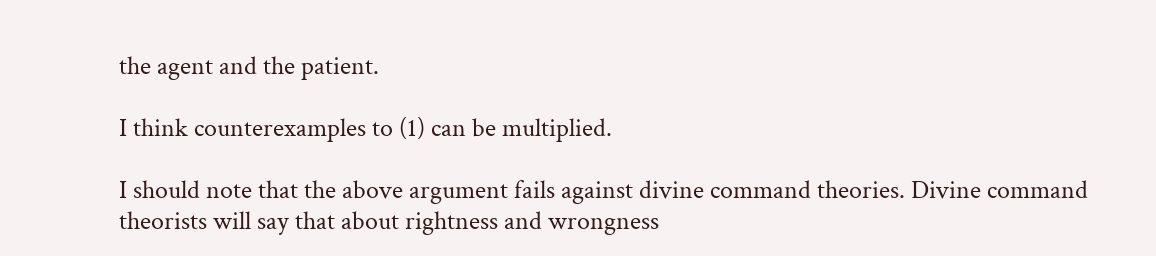the agent and the patient.

I think counterexamples to (1) can be multiplied.

I should note that the above argument fails against divine command theories. Divine command theorists will say that about rightness and wrongness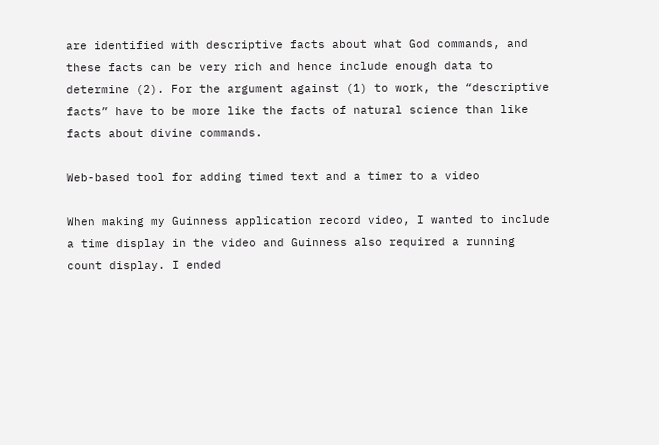are identified with descriptive facts about what God commands, and these facts can be very rich and hence include enough data to determine (2). For the argument against (1) to work, the “descriptive facts” have to be more like the facts of natural science than like facts about divine commands.

Web-based tool for adding timed text and a timer to a video

When making my Guinness application record video, I wanted to include a time display in the video and Guinness also required a running count display. I ended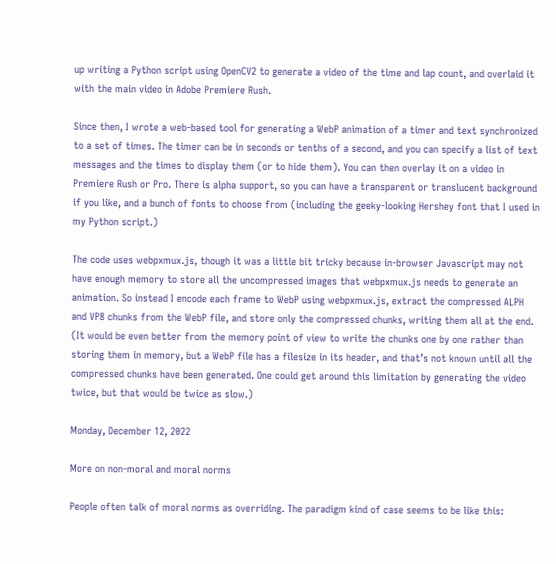up writing a Python script using OpenCV2 to generate a video of the time and lap count, and overlaid it with the main video in Adobe Premiere Rush.

Since then, I wrote a web-based tool for generating a WebP animation of a timer and text synchronized to a set of times. The timer can be in seconds or tenths of a second, and you can specify a list of text messages and the times to display them (or to hide them). You can then overlay it on a video in Premiere Rush or Pro. There is alpha support, so you can have a transparent or translucent background if you like, and a bunch of fonts to choose from (including the geeky-looking Hershey font that I used in my Python script.)

The code uses webpxmux.js, though it was a little bit tricky because in-browser Javascript may not have enough memory to store all the uncompressed images that webpxmux.js needs to generate an animation. So instead I encode each frame to WebP using webpxmux.js, extract the compressed ALPH and VP8 chunks from the WebP file, and store only the compressed chunks, writing them all at the end. (It would be even better from the memory point of view to write the chunks one by one rather than storing them in memory, but a WebP file has a filesize in its header, and that’s not known until all the compressed chunks have been generated. One could get around this limitation by generating the video twice, but that would be twice as slow.)

Monday, December 12, 2022

More on non-moral and moral norms

People often talk of moral norms as overriding. The paradigm kind of case seems to be like this: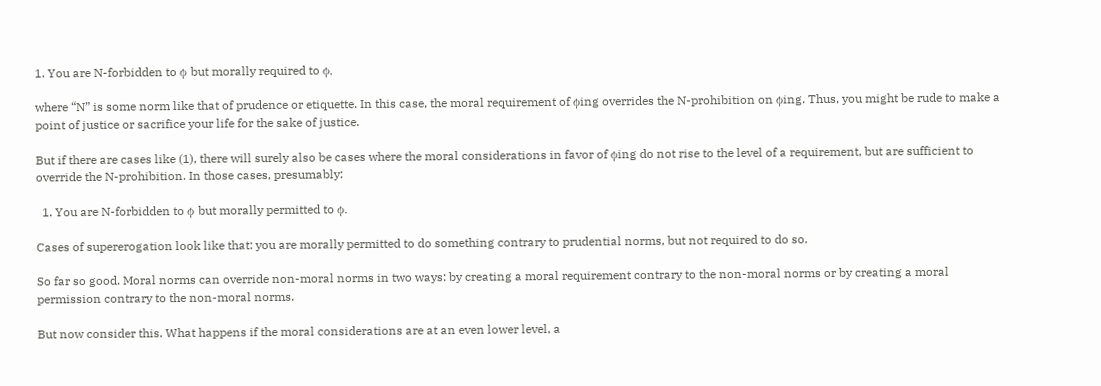1. You are N-forbidden to ϕ but morally required to ϕ,

where “N” is some norm like that of prudence or etiquette. In this case, the moral requirement of ϕing overrides the N-prohibition on ϕing. Thus, you might be rude to make a point of justice or sacrifice your life for the sake of justice.

But if there are cases like (1), there will surely also be cases where the moral considerations in favor of ϕing do not rise to the level of a requirement, but are sufficient to override the N-prohibition. In those cases, presumably:

  1. You are N-forbidden to ϕ but morally permitted to ϕ.

Cases of supererogation look like that: you are morally permitted to do something contrary to prudential norms, but not required to do so.

So far so good. Moral norms can override non-moral norms in two ways: by creating a moral requirement contrary to the non-moral norms or by creating a moral permission contrary to the non-moral norms.

But now consider this. What happens if the moral considerations are at an even lower level, a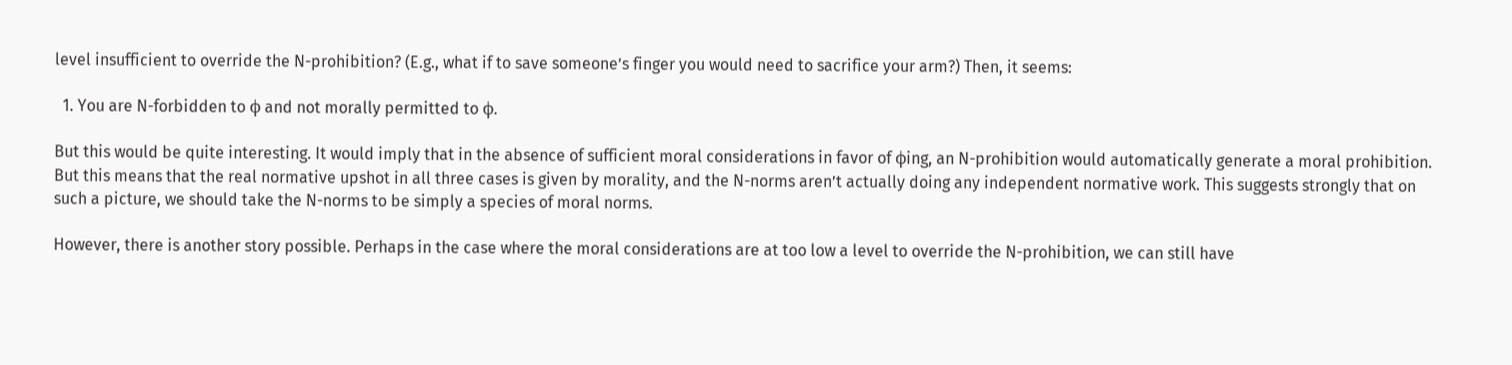level insufficient to override the N-prohibition? (E.g., what if to save someone’s finger you would need to sacrifice your arm?) Then, it seems:

  1. You are N-forbidden to ϕ and not morally permitted to ϕ.

But this would be quite interesting. It would imply that in the absence of sufficient moral considerations in favor of ϕing, an N-prohibition would automatically generate a moral prohibition. But this means that the real normative upshot in all three cases is given by morality, and the N-norms aren’t actually doing any independent normative work. This suggests strongly that on such a picture, we should take the N-norms to be simply a species of moral norms.

However, there is another story possible. Perhaps in the case where the moral considerations are at too low a level to override the N-prohibition, we can still have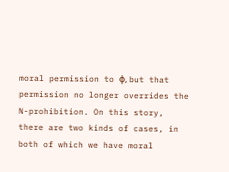moral permission to ϕ, but that permission no longer overrides the N-prohibition. On this story, there are two kinds of cases, in both of which we have moral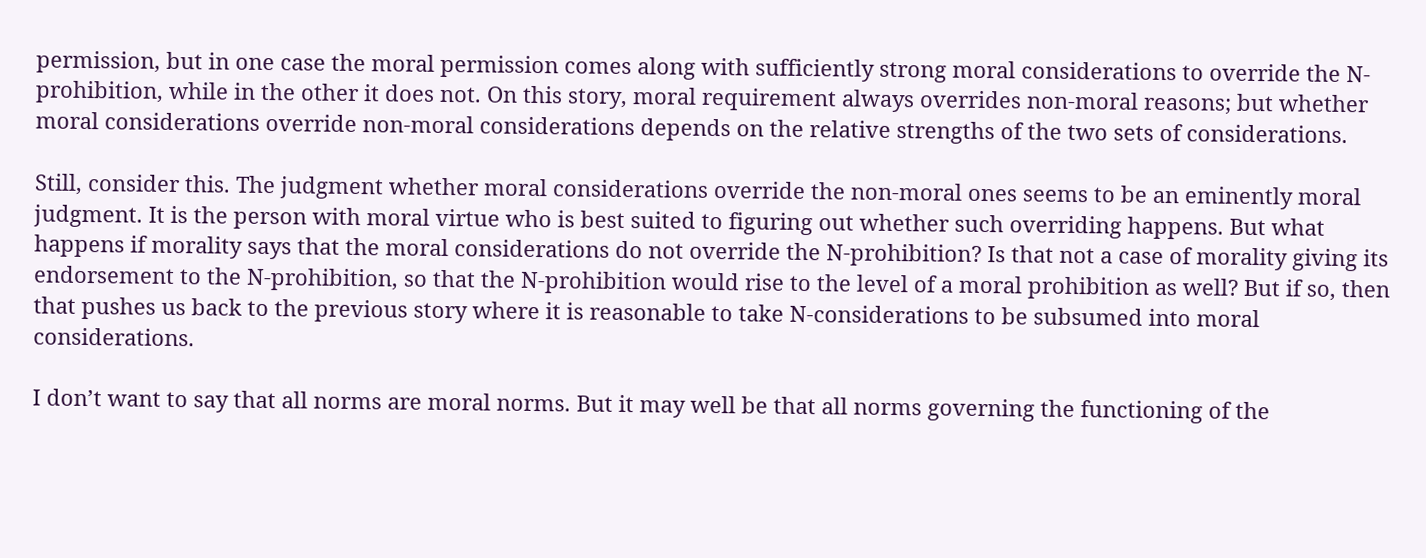permission, but in one case the moral permission comes along with sufficiently strong moral considerations to override the N-prohibition, while in the other it does not. On this story, moral requirement always overrides non-moral reasons; but whether moral considerations override non-moral considerations depends on the relative strengths of the two sets of considerations.

Still, consider this. The judgment whether moral considerations override the non-moral ones seems to be an eminently moral judgment. It is the person with moral virtue who is best suited to figuring out whether such overriding happens. But what happens if morality says that the moral considerations do not override the N-prohibition? Is that not a case of morality giving its endorsement to the N-prohibition, so that the N-prohibition would rise to the level of a moral prohibition as well? But if so, then that pushes us back to the previous story where it is reasonable to take N-considerations to be subsumed into moral considerations.

I don’t want to say that all norms are moral norms. But it may well be that all norms governing the functioning of the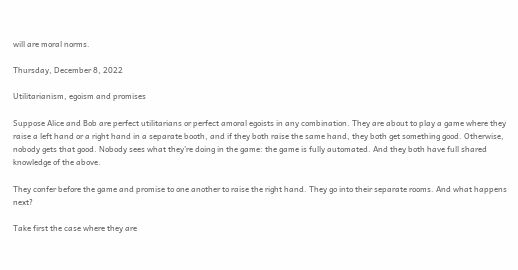will are moral norms.

Thursday, December 8, 2022

Utilitarianism, egoism and promises

Suppose Alice and Bob are perfect utilitarians or perfect amoral egoists in any combination. They are about to play a game where they raise a left hand or a right hand in a separate booth, and if they both raise the same hand, they both get something good. Otherwise, nobody gets that good. Nobody sees what they’re doing in the game: the game is fully automated. And they both have full shared knowledge of the above.

They confer before the game and promise to one another to raise the right hand. They go into their separate rooms. And what happens next?

Take first the case where they are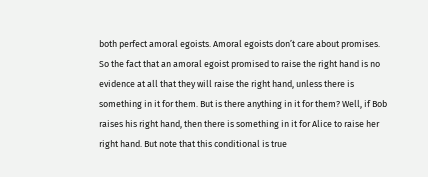both perfect amoral egoists. Amoral egoists don’t care about promises. So the fact that an amoral egoist promised to raise the right hand is no evidence at all that they will raise the right hand, unless there is something in it for them. But is there anything in it for them? Well, if Bob raises his right hand, then there is something in it for Alice to raise her right hand. But note that this conditional is true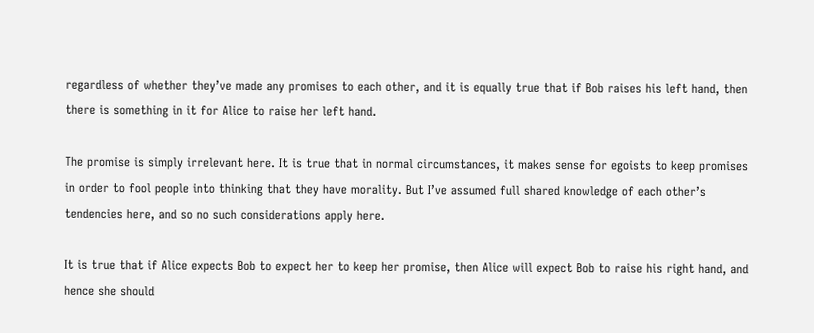regardless of whether they’ve made any promises to each other, and it is equally true that if Bob raises his left hand, then there is something in it for Alice to raise her left hand.

The promise is simply irrelevant here. It is true that in normal circumstances, it makes sense for egoists to keep promises in order to fool people into thinking that they have morality. But I’ve assumed full shared knowledge of each other’s tendencies here, and so no such considerations apply here.

It is true that if Alice expects Bob to expect her to keep her promise, then Alice will expect Bob to raise his right hand, and hence she should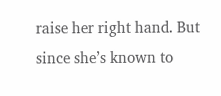raise her right hand. But since she’s known to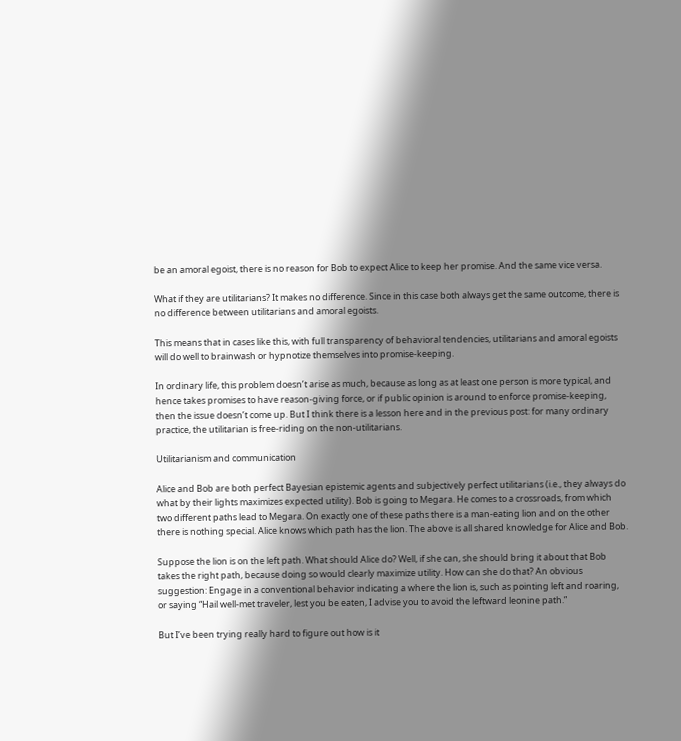be an amoral egoist, there is no reason for Bob to expect Alice to keep her promise. And the same vice versa.

What if they are utilitarians? It makes no difference. Since in this case both always get the same outcome, there is no difference between utilitarians and amoral egoists.

This means that in cases like this, with full transparency of behavioral tendencies, utilitarians and amoral egoists will do well to brainwash or hypnotize themselves into promise-keeping.

In ordinary life, this problem doesn’t arise as much, because as long as at least one person is more typical, and hence takes promises to have reason-giving force, or if public opinion is around to enforce promise-keeping, then the issue doesn’t come up. But I think there is a lesson here and in the previous post: for many ordinary practice, the utilitarian is free-riding on the non-utilitarians.

Utilitarianism and communication

Alice and Bob are both perfect Bayesian epistemic agents and subjectively perfect utilitarians (i.e., they always do what by their lights maximizes expected utility). Bob is going to Megara. He comes to a crossroads, from which two different paths lead to Megara. On exactly one of these paths there is a man-eating lion and on the other there is nothing special. Alice knows which path has the lion. The above is all shared knowledge for Alice and Bob.

Suppose the lion is on the left path. What should Alice do? Well, if she can, she should bring it about that Bob takes the right path, because doing so would clearly maximize utility. How can she do that? An obvious suggestion: Engage in a conventional behavior indicating a where the lion is, such as pointing left and roaring, or saying “Hail well-met traveler, lest you be eaten, I advise you to avoid the leftward leonine path.”

But I’ve been trying really hard to figure out how is it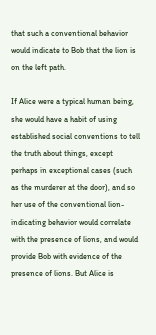that such a conventional behavior would indicate to Bob that the lion is on the left path.

If Alice were a typical human being, she would have a habit of using established social conventions to tell the truth about things, except perhaps in exceptional cases (such as the murderer at the door), and so her use of the conventional lion-indicating behavior would correlate with the presence of lions, and would provide Bob with evidence of the presence of lions. But Alice is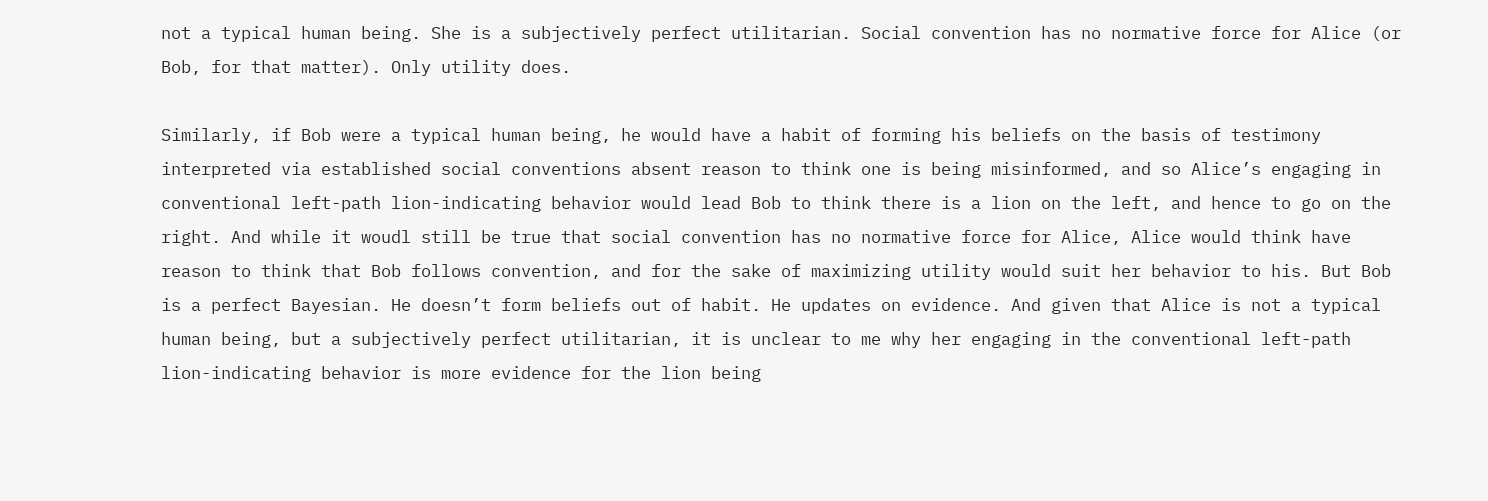not a typical human being. She is a subjectively perfect utilitarian. Social convention has no normative force for Alice (or Bob, for that matter). Only utility does.

Similarly, if Bob were a typical human being, he would have a habit of forming his beliefs on the basis of testimony interpreted via established social conventions absent reason to think one is being misinformed, and so Alice’s engaging in conventional left-path lion-indicating behavior would lead Bob to think there is a lion on the left, and hence to go on the right. And while it woudl still be true that social convention has no normative force for Alice, Alice would think have reason to think that Bob follows convention, and for the sake of maximizing utility would suit her behavior to his. But Bob is a perfect Bayesian. He doesn’t form beliefs out of habit. He updates on evidence. And given that Alice is not a typical human being, but a subjectively perfect utilitarian, it is unclear to me why her engaging in the conventional left-path lion-indicating behavior is more evidence for the lion being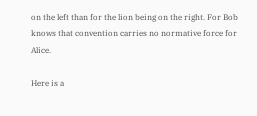on the left than for the lion being on the right. For Bob knows that convention carries no normative force for Alice.

Here is a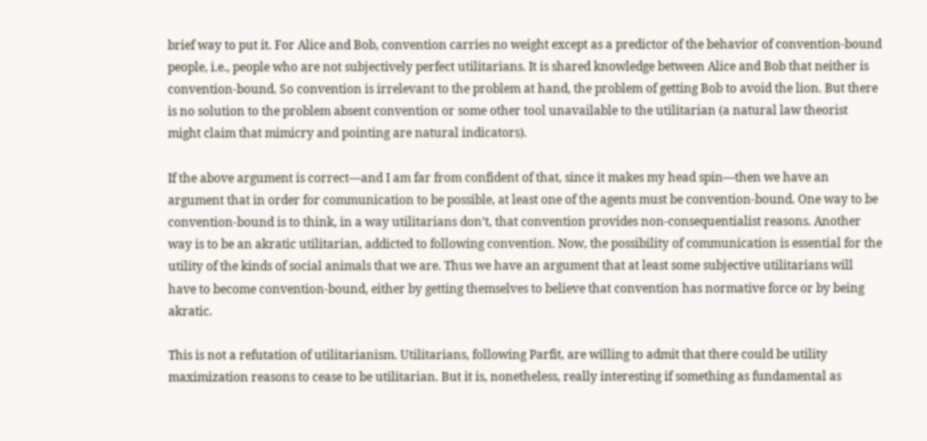brief way to put it. For Alice and Bob, convention carries no weight except as a predictor of the behavior of convention-bound people, i.e., people who are not subjectively perfect utilitarians. It is shared knowledge between Alice and Bob that neither is convention-bound. So convention is irrelevant to the problem at hand, the problem of getting Bob to avoid the lion. But there is no solution to the problem absent convention or some other tool unavailable to the utilitarian (a natural law theorist might claim that mimicry and pointing are natural indicators).

If the above argument is correct—and I am far from confident of that, since it makes my head spin—then we have an argument that in order for communication to be possible, at least one of the agents must be convention-bound. One way to be convention-bound is to think, in a way utilitarians don’t, that convention provides non-consequentialist reasons. Another way is to be an akratic utilitarian, addicted to following convention. Now, the possibility of communication is essential for the utility of the kinds of social animals that we are. Thus we have an argument that at least some subjective utilitarians will have to become convention-bound, either by getting themselves to believe that convention has normative force or by being akratic.

This is not a refutation of utilitarianism. Utilitarians, following Parfit, are willing to admit that there could be utility maximization reasons to cease to be utilitarian. But it is, nonetheless, really interesting if something as fundamental as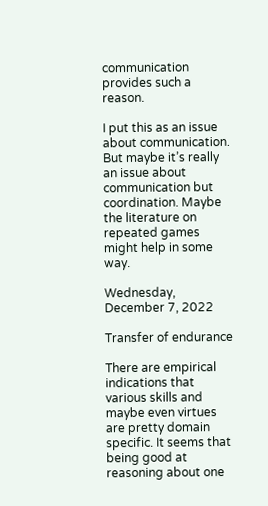communication provides such a reason.

I put this as an issue about communication. But maybe it’s really an issue about communication but coordination. Maybe the literature on repeated games might help in some way.

Wednesday, December 7, 2022

Transfer of endurance

There are empirical indications that various skills and maybe even virtues are pretty domain specific. It seems that being good at reasoning about one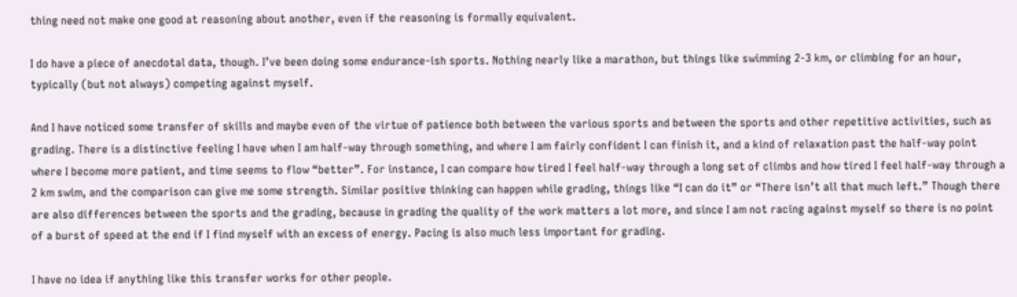thing need not make one good at reasoning about another, even if the reasoning is formally equivalent.

I do have a piece of anecdotal data, though. I’ve been doing some endurance-ish sports. Nothing nearly like a marathon, but things like swimming 2-3 km, or climbing for an hour, typically (but not always) competing against myself.

And I have noticed some transfer of skills and maybe even of the virtue of patience both between the various sports and between the sports and other repetitive activities, such as grading. There is a distinctive feeling I have when I am half-way through something, and where I am fairly confident I can finish it, and a kind of relaxation past the half-way point where I become more patient, and time seems to flow “better”. For instance, I can compare how tired I feel half-way through a long set of climbs and how tired I feel half-way through a 2 km swim, and the comparison can give me some strength. Similar positive thinking can happen while grading, things like “I can do it” or “There isn’t all that much left.” Though there are also differences between the sports and the grading, because in grading the quality of the work matters a lot more, and since I am not racing against myself so there is no point of a burst of speed at the end if I find myself with an excess of energy. Pacing is also much less important for grading.

I have no idea if anything like this transfer works for other people.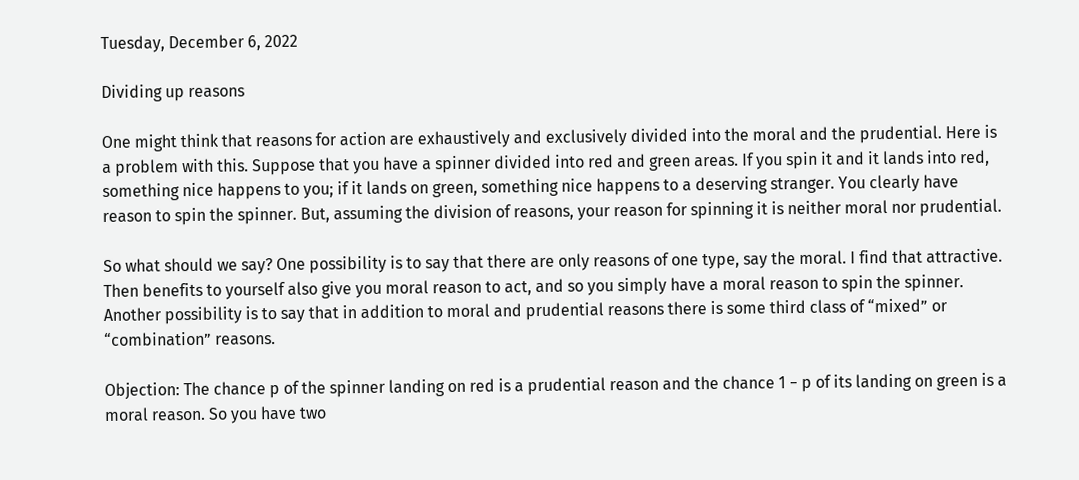Tuesday, December 6, 2022

Dividing up reasons

One might think that reasons for action are exhaustively and exclusively divided into the moral and the prudential. Here is a problem with this. Suppose that you have a spinner divided into red and green areas. If you spin it and it lands into red, something nice happens to you; if it lands on green, something nice happens to a deserving stranger. You clearly have reason to spin the spinner. But, assuming the division of reasons, your reason for spinning it is neither moral nor prudential.

So what should we say? One possibility is to say that there are only reasons of one type, say the moral. I find that attractive. Then benefits to yourself also give you moral reason to act, and so you simply have a moral reason to spin the spinner. Another possibility is to say that in addition to moral and prudential reasons there is some third class of “mixed” or “combination” reasons.

Objection: The chance p of the spinner landing on red is a prudential reason and the chance 1 − p of its landing on green is a moral reason. So you have two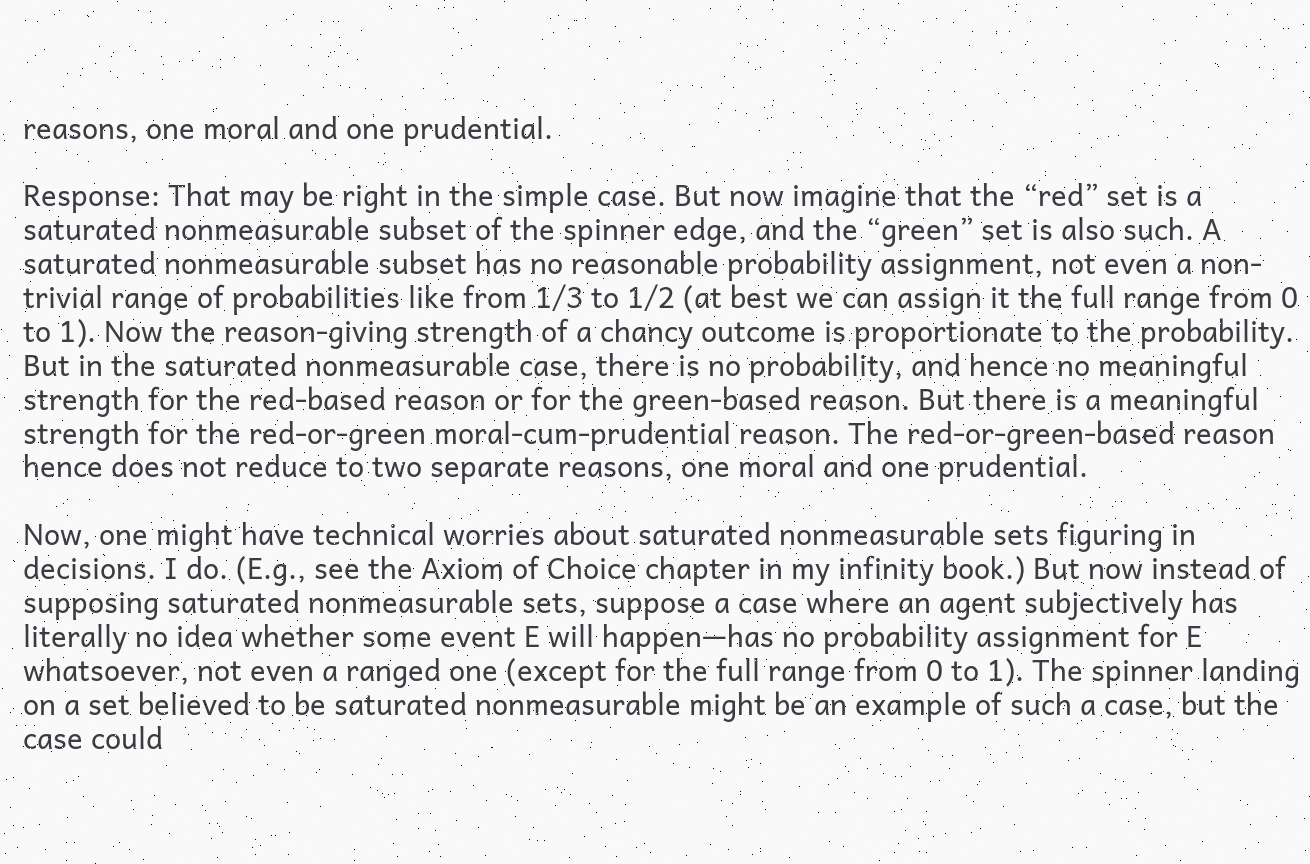reasons, one moral and one prudential.

Response: That may be right in the simple case. But now imagine that the “red” set is a saturated nonmeasurable subset of the spinner edge, and the “green” set is also such. A saturated nonmeasurable subset has no reasonable probability assignment, not even a non-trivial range of probabilities like from 1/3 to 1/2 (at best we can assign it the full range from 0 to 1). Now the reason-giving strength of a chancy outcome is proportionate to the probability. But in the saturated nonmeasurable case, there is no probability, and hence no meaningful strength for the red-based reason or for the green-based reason. But there is a meaningful strength for the red-or-green moral-cum-prudential reason. The red-or-green-based reason hence does not reduce to two separate reasons, one moral and one prudential.

Now, one might have technical worries about saturated nonmeasurable sets figuring in decisions. I do. (E.g., see the Axiom of Choice chapter in my infinity book.) But now instead of supposing saturated nonmeasurable sets, suppose a case where an agent subjectively has literally no idea whether some event E will happen—has no probability assignment for E whatsoever, not even a ranged one (except for the full range from 0 to 1). The spinner landing on a set believed to be saturated nonmeasurable might be an example of such a case, but the case could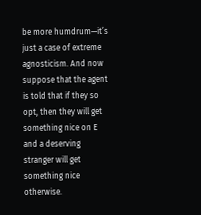be more humdrum—it’s just a case of extreme agnosticism. And now suppose that the agent is told that if they so opt, then they will get something nice on E and a deserving stranger will get something nice otherwise.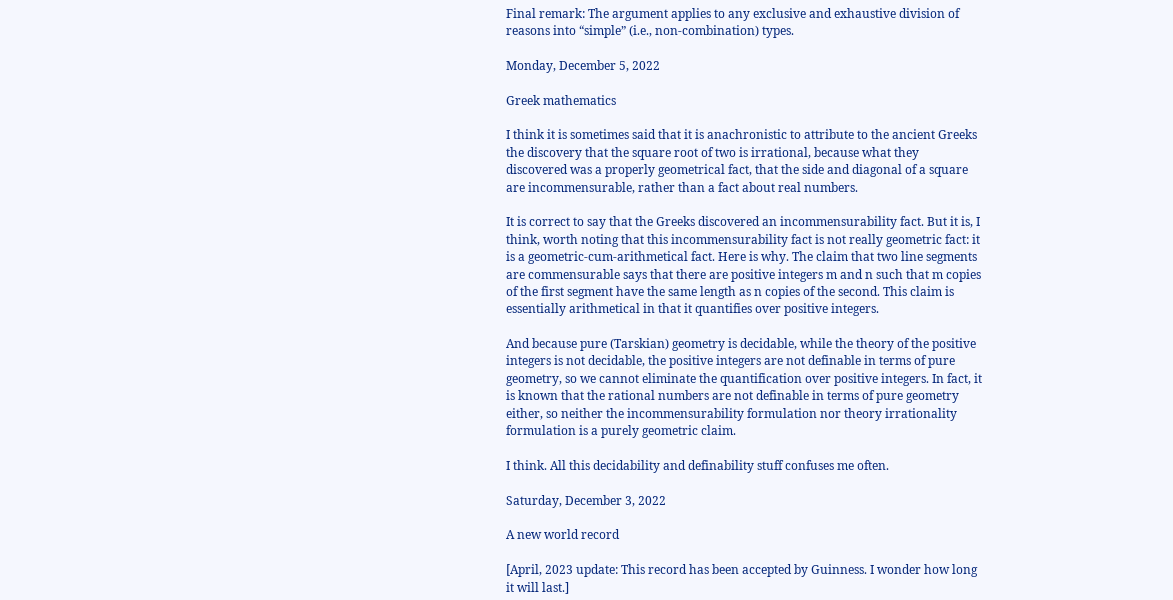Final remark: The argument applies to any exclusive and exhaustive division of reasons into “simple” (i.e., non-combination) types.

Monday, December 5, 2022

Greek mathematics

I think it is sometimes said that it is anachronistic to attribute to the ancient Greeks the discovery that the square root of two is irrational, because what they discovered was a properly geometrical fact, that the side and diagonal of a square are incommensurable, rather than a fact about real numbers.

It is correct to say that the Greeks discovered an incommensurability fact. But it is, I think, worth noting that this incommensurability fact is not really geometric fact: it is a geometric-cum-arithmetical fact. Here is why. The claim that two line segments are commensurable says that there are positive integers m and n such that m copies of the first segment have the same length as n copies of the second. This claim is essentially arithmetical in that it quantifies over positive integers.

And because pure (Tarskian) geometry is decidable, while the theory of the positive integers is not decidable, the positive integers are not definable in terms of pure geometry, so we cannot eliminate the quantification over positive integers. In fact, it is known that the rational numbers are not definable in terms of pure geometry either, so neither the incommensurability formulation nor theory irrationality formulation is a purely geometric claim.

I think. All this decidability and definability stuff confuses me often.

Saturday, December 3, 2022

A new world record

[April, 2023 update: This record has been accepted by Guinness. I wonder how long it will last.]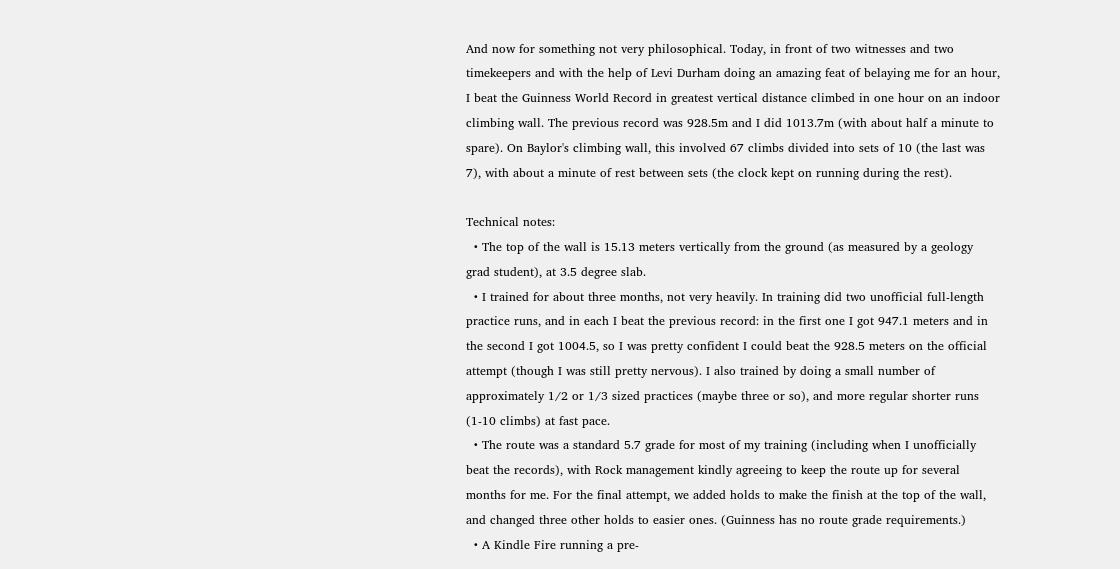And now for something not very philosophical. Today, in front of two witnesses and two timekeepers and with the help of Levi Durham doing an amazing feat of belaying me for an hour, I beat the Guinness World Record in greatest vertical distance climbed in one hour on an indoor climbing wall. The previous record was 928.5m and I did 1013.7m (with about half a minute to spare). On Baylor's climbing wall, this involved 67 climbs divided into sets of 10 (the last was 7), with about a minute of rest between sets (the clock kept on running during the rest).

Technical notes:
  • The top of the wall is 15.13 meters vertically from the ground (as measured by a geology grad student), at 3.5 degree slab.
  • I trained for about three months, not very heavily. In training did two unofficial full-length practice runs, and in each I beat the previous record: in the first one I got 947.1 meters and in the second I got 1004.5, so I was pretty confident I could beat the 928.5 meters on the official attempt (though I was still pretty nervous). I also trained by doing a small number of approximately 1/2 or 1/3 sized practices (maybe three or so), and more regular shorter runs (1-10 climbs) at fast pace.
  • The route was a standard 5.7 grade for most of my training (including when I unofficially beat the records), with Rock management kindly agreeing to keep the route up for several months for me. For the final attempt, we added holds to make the finish at the top of the wall, and changed three other holds to easier ones. (Guinness has no route grade requirements.)
  • A Kindle Fire running a pre-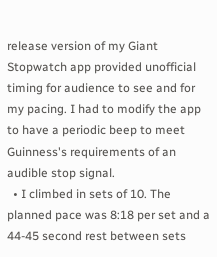release version of my Giant Stopwatch app provided unofficial timing for audience to see and for my pacing. I had to modify the app to have a periodic beep to meet Guinness's requirements of an audible stop signal.
  • I climbed in sets of 10. The planned pace was 8:18 per set and a 44-45 second rest between sets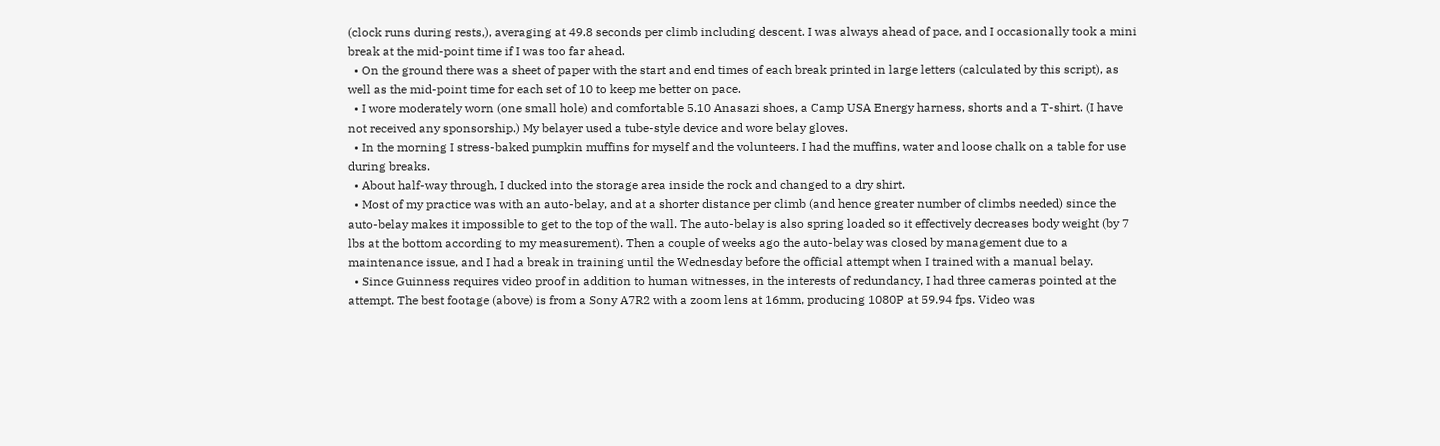(clock runs during rests,), averaging at 49.8 seconds per climb including descent. I was always ahead of pace, and I occasionally took a mini break at the mid-point time if I was too far ahead.
  • On the ground there was a sheet of paper with the start and end times of each break printed in large letters (calculated by this script), as well as the mid-point time for each set of 10 to keep me better on pace.
  • I wore moderately worn (one small hole) and comfortable 5.10 Anasazi shoes, a Camp USA Energy harness, shorts and a T-shirt. (I have not received any sponsorship.) My belayer used a tube-style device and wore belay gloves.
  • In the morning I stress-baked pumpkin muffins for myself and the volunteers. I had the muffins, water and loose chalk on a table for use during breaks.
  • About half-way through, I ducked into the storage area inside the rock and changed to a dry shirt.
  • Most of my practice was with an auto-belay, and at a shorter distance per climb (and hence greater number of climbs needed) since the auto-belay makes it impossible to get to the top of the wall. The auto-belay is also spring loaded so it effectively decreases body weight (by 7 lbs at the bottom according to my measurement). Then a couple of weeks ago the auto-belay was closed by management due to a maintenance issue, and I had a break in training until the Wednesday before the official attempt when I trained with a manual belay.
  • Since Guinness requires video proof in addition to human witnesses, in the interests of redundancy, I had three cameras pointed at the attempt. The best footage (above) is from a Sony A7R2 with a zoom lens at 16mm, producing 1080P at 59.94 fps. Video was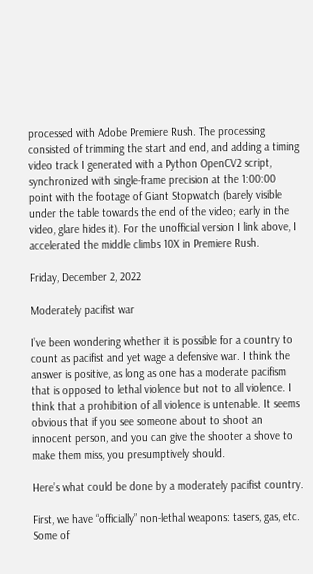processed with Adobe Premiere Rush. The processing consisted of trimming the start and end, and adding a timing video track I generated with a Python OpenCV2 script, synchronized with single-frame precision at the 1:00:00 point with the footage of Giant Stopwatch (barely visible under the table towards the end of the video; early in the video, glare hides it). For the unofficial version I link above, I accelerated the middle climbs 10X in Premiere Rush.

Friday, December 2, 2022

Moderately pacifist war

I’ve been wondering whether it is possible for a country to count as pacifist and yet wage a defensive war. I think the answer is positive, as long as one has a moderate pacifism that is opposed to lethal violence but not to all violence. I think that a prohibition of all violence is untenable. It seems obvious that if you see someone about to shoot an innocent person, and you can give the shooter a shove to make them miss, you presumptively should.

Here’s what could be done by a moderately pacifist country.

First, we have “officially” non-lethal weapons: tasers, gas, etc. Some of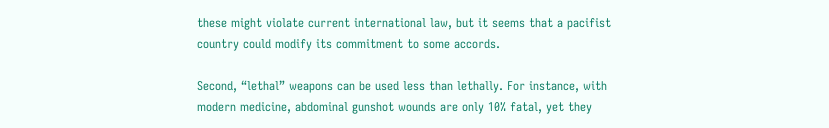these might violate current international law, but it seems that a pacifist country could modify its commitment to some accords.

Second, “lethal” weapons can be used less than lethally. For instance, with modern medicine, abdominal gunshot wounds are only 10% fatal, yet they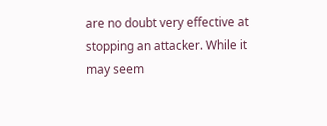are no doubt very effective at stopping an attacker. While it may seem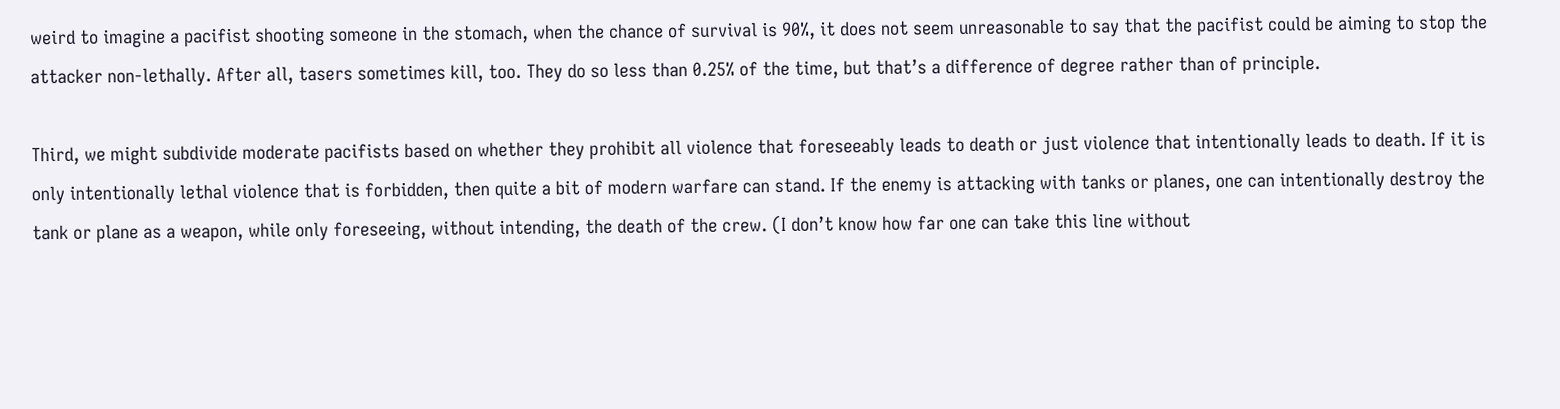weird to imagine a pacifist shooting someone in the stomach, when the chance of survival is 90%, it does not seem unreasonable to say that the pacifist could be aiming to stop the attacker non-lethally. After all, tasers sometimes kill, too. They do so less than 0.25% of the time, but that’s a difference of degree rather than of principle.

Third, we might subdivide moderate pacifists based on whether they prohibit all violence that foreseeably leads to death or just violence that intentionally leads to death. If it is only intentionally lethal violence that is forbidden, then quite a bit of modern warfare can stand. If the enemy is attacking with tanks or planes, one can intentionally destroy the tank or plane as a weapon, while only foreseeing, without intending, the death of the crew. (I don’t know how far one can take this line without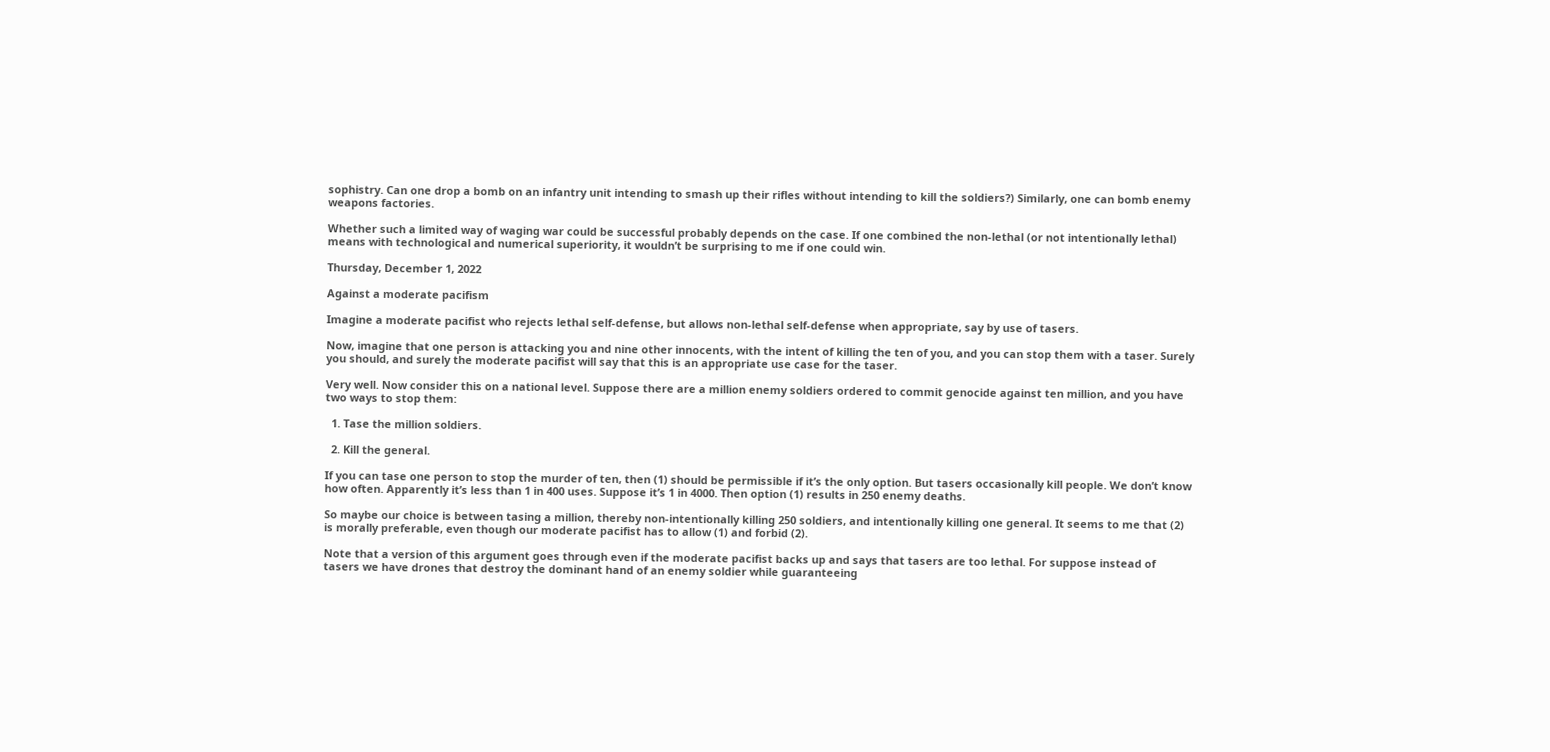sophistry. Can one drop a bomb on an infantry unit intending to smash up their rifles without intending to kill the soldiers?) Similarly, one can bomb enemy weapons factories.

Whether such a limited way of waging war could be successful probably depends on the case. If one combined the non-lethal (or not intentionally lethal) means with technological and numerical superiority, it wouldn’t be surprising to me if one could win.

Thursday, December 1, 2022

Against a moderate pacifism

Imagine a moderate pacifist who rejects lethal self-defense, but allows non-lethal self-defense when appropriate, say by use of tasers.

Now, imagine that one person is attacking you and nine other innocents, with the intent of killing the ten of you, and you can stop them with a taser. Surely you should, and surely the moderate pacifist will say that this is an appropriate use case for the taser.

Very well. Now consider this on a national level. Suppose there are a million enemy soldiers ordered to commit genocide against ten million, and you have two ways to stop them:

  1. Tase the million soldiers.

  2. Kill the general.

If you can tase one person to stop the murder of ten, then (1) should be permissible if it’s the only option. But tasers occasionally kill people. We don’t know how often. Apparently it’s less than 1 in 400 uses. Suppose it’s 1 in 4000. Then option (1) results in 250 enemy deaths.

So maybe our choice is between tasing a million, thereby non-intentionally killing 250 soldiers, and intentionally killing one general. It seems to me that (2) is morally preferable, even though our moderate pacifist has to allow (1) and forbid (2).

Note that a version of this argument goes through even if the moderate pacifist backs up and says that tasers are too lethal. For suppose instead of tasers we have drones that destroy the dominant hand of an enemy soldier while guaranteeing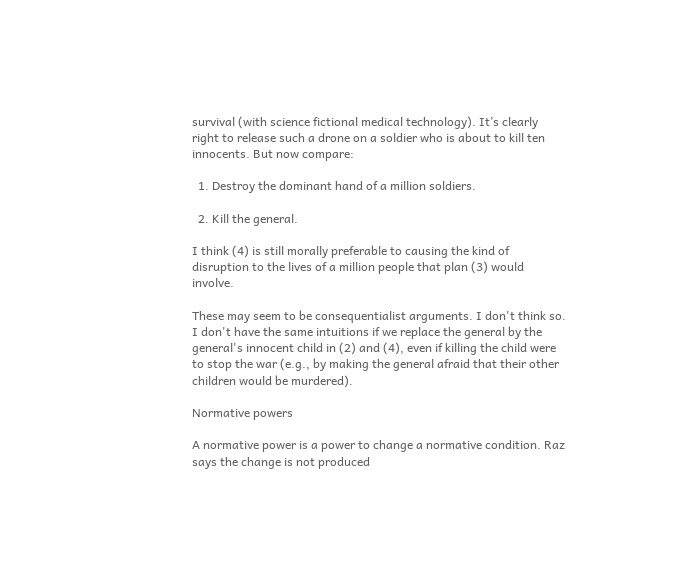survival (with science fictional medical technology). It’s clearly right to release such a drone on a soldier who is about to kill ten innocents. But now compare:

  1. Destroy the dominant hand of a million soldiers.

  2. Kill the general.

I think (4) is still morally preferable to causing the kind of disruption to the lives of a million people that plan (3) would involve.

These may seem to be consequentialist arguments. I don't think so. I don't have the same intuitions if we replace the general by the general's innocent child in (2) and (4), even if killing the child were to stop the war (e.g., by making the general afraid that their other children would be murdered).

Normative powers

A normative power is a power to change a normative condition. Raz says the change is not produced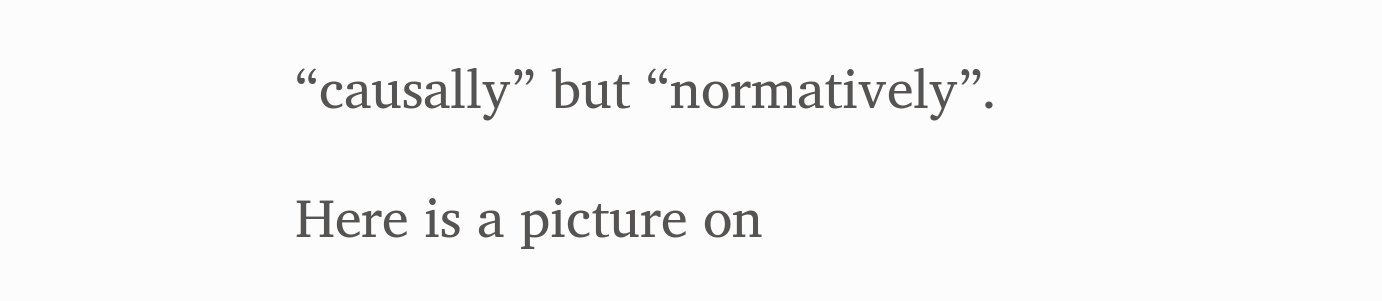“causally” but “normatively”.

Here is a picture on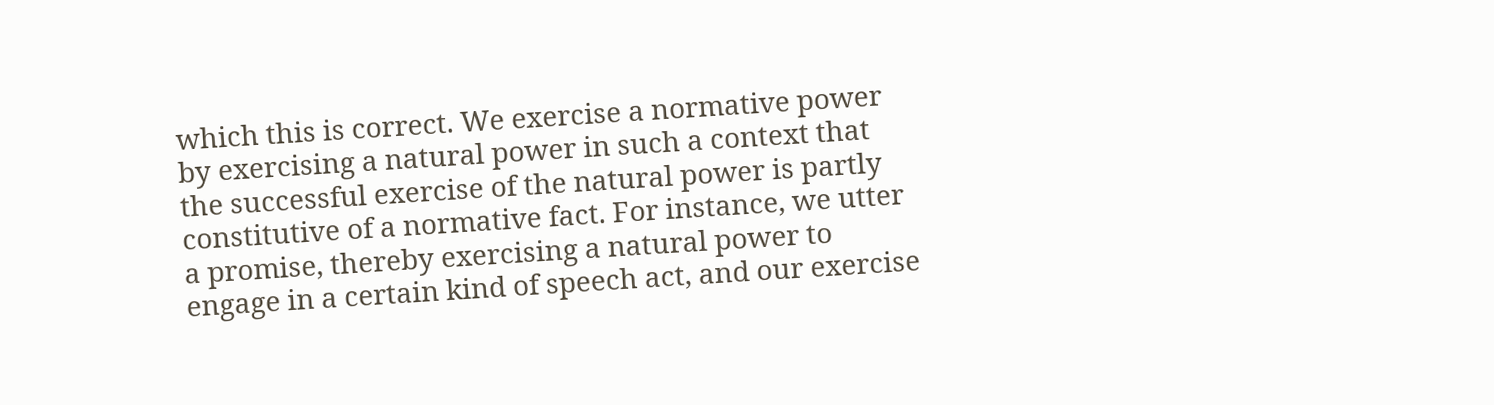which this is correct. We exercise a normative power by exercising a natural power in such a context that the successful exercise of the natural power is partly constitutive of a normative fact. For instance, we utter a promise, thereby exercising a natural power to engage in a certain kind of speech act, and our exercise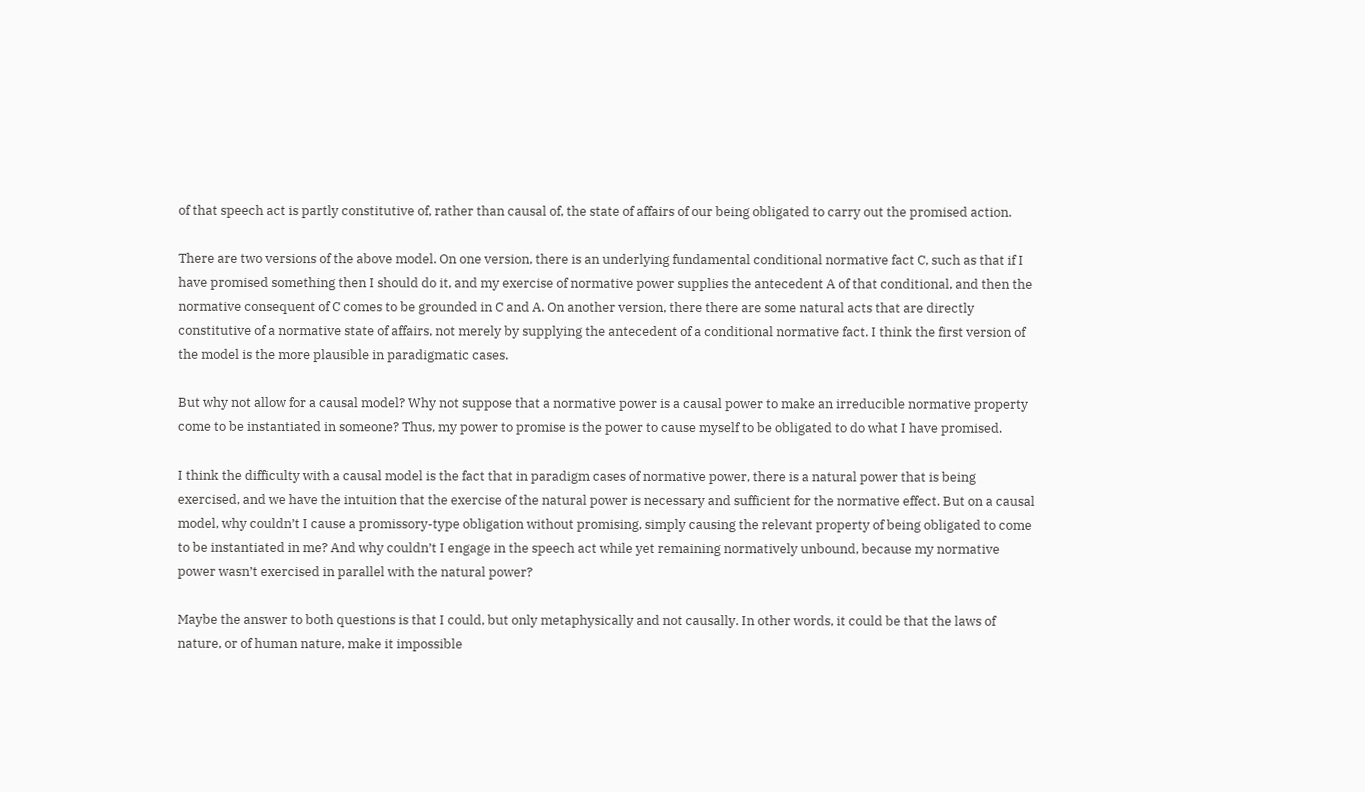of that speech act is partly constitutive of, rather than causal of, the state of affairs of our being obligated to carry out the promised action.

There are two versions of the above model. On one version, there is an underlying fundamental conditional normative fact C, such as that if I have promised something then I should do it, and my exercise of normative power supplies the antecedent A of that conditional, and then the normative consequent of C comes to be grounded in C and A. On another version, there there are some natural acts that are directly constitutive of a normative state of affairs, not merely by supplying the antecedent of a conditional normative fact. I think the first version of the model is the more plausible in paradigmatic cases.

But why not allow for a causal model? Why not suppose that a normative power is a causal power to make an irreducible normative property come to be instantiated in someone? Thus, my power to promise is the power to cause myself to be obligated to do what I have promised.

I think the difficulty with a causal model is the fact that in paradigm cases of normative power, there is a natural power that is being exercised, and we have the intuition that the exercise of the natural power is necessary and sufficient for the normative effect. But on a causal model, why couldn’t I cause a promissory-type obligation without promising, simply causing the relevant property of being obligated to come to be instantiated in me? And why couldn’t I engage in the speech act while yet remaining normatively unbound, because my normative power wasn’t exercised in parallel with the natural power?

Maybe the answer to both questions is that I could, but only metaphysically and not causally. In other words, it could be that the laws of nature, or of human nature, make it impossible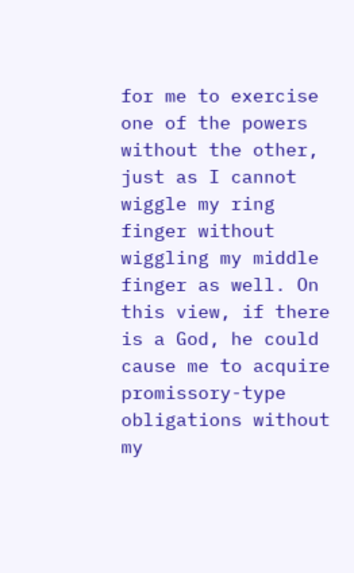for me to exercise one of the powers without the other, just as I cannot wiggle my ring finger without wiggling my middle finger as well. On this view, if there is a God, he could cause me to acquire promissory-type obligations without my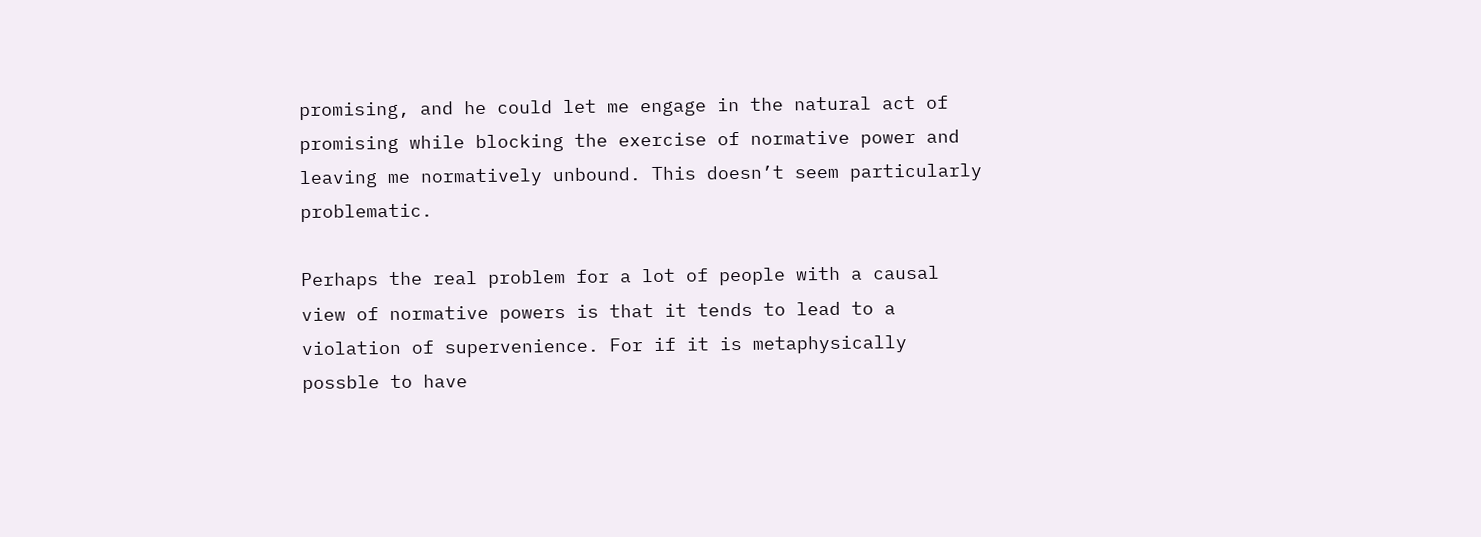promising, and he could let me engage in the natural act of promising while blocking the exercise of normative power and leaving me normatively unbound. This doesn’t seem particularly problematic.

Perhaps the real problem for a lot of people with a causal view of normative powers is that it tends to lead to a violation of supervenience. For if it is metaphysically possble to have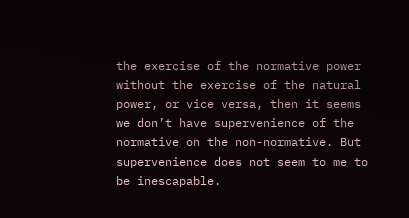the exercise of the normative power without the exercise of the natural power, or vice versa, then it seems we don’t have supervenience of the normative on the non-normative. But supervenience does not seem to me to be inescapable.